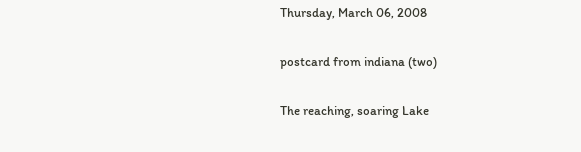Thursday, March 06, 2008

postcard from indiana (two)

The reaching, soaring Lake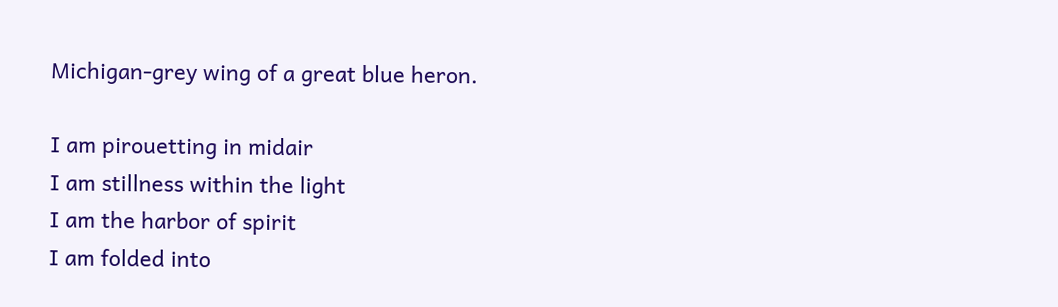Michigan-grey wing of a great blue heron.

I am pirouetting in midair
I am stillness within the light
I am the harbor of spirit
I am folded into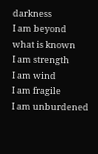darkness
I am beyond what is known
I am strength
I am wind
I am fragile
I am unburdened